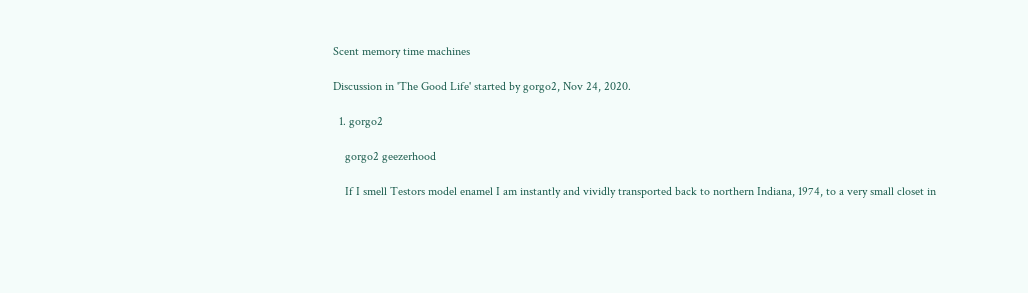Scent memory time machines

Discussion in 'The Good Life' started by gorgo2, Nov 24, 2020.

  1. gorgo2

    gorgo2 geezerhood

    If I smell Testors model enamel I am instantly and vividly transported back to northern Indiana, 1974, to a very small closet in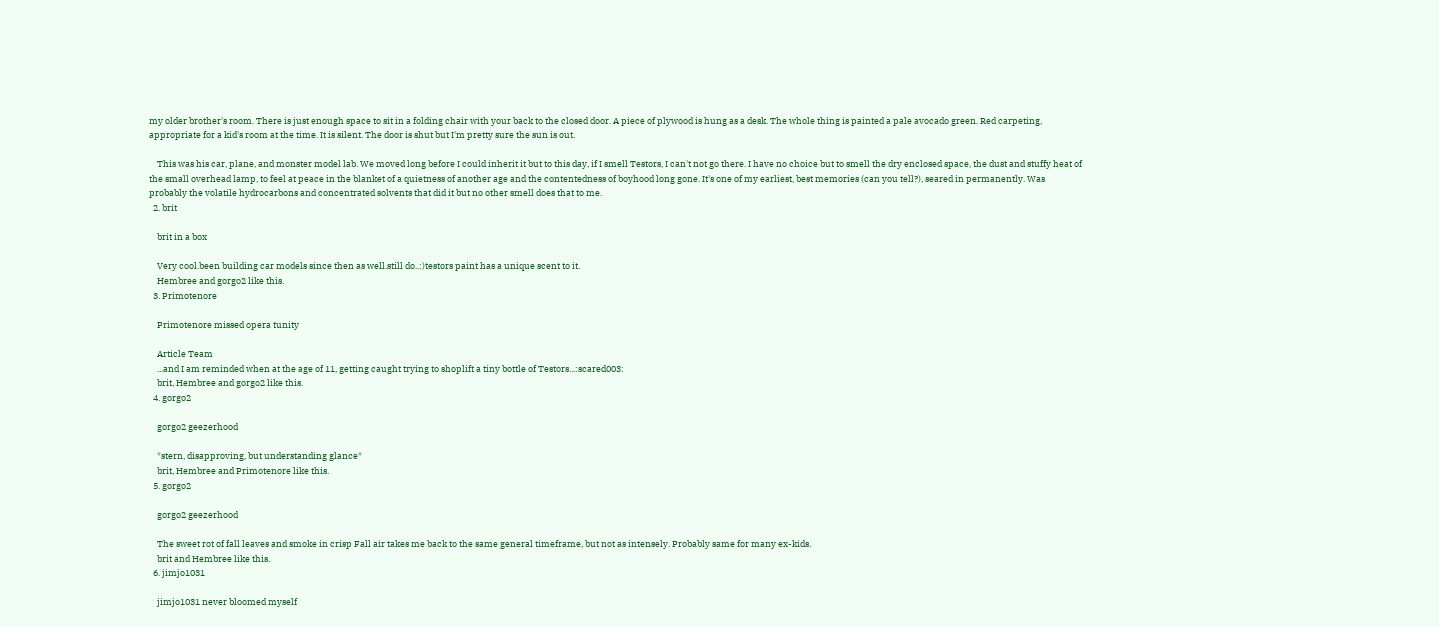my older brother's room. There is just enough space to sit in a folding chair with your back to the closed door. A piece of plywood is hung as a desk. The whole thing is painted a pale avocado green. Red carpeting, appropriate for a kid's room at the time. It is silent. The door is shut but I'm pretty sure the sun is out.

    This was his car, plane, and monster model lab. We moved long before I could inherit it but to this day, if I smell Testors, I can't not go there. I have no choice but to smell the dry enclosed space, the dust and stuffy heat of the small overhead lamp, to feel at peace in the blanket of a quietness of another age and the contentedness of boyhood long gone. It's one of my earliest, best memories (can you tell?), seared in permanently. Was probably the volatile hydrocarbons and concentrated solvents that did it but no other smell does that to me.
  2. brit

    brit in a box

    Very cool.been building car models since then as well.still do..:)testors paint has a unique scent to it.
    Hembree and gorgo2 like this.
  3. Primotenore

    Primotenore missed opera tunity

    Article Team
    ...and I am reminded when at the age of 11, getting caught trying to shoplift a tiny bottle of Testors...:scared003:
    brit, Hembree and gorgo2 like this.
  4. gorgo2

    gorgo2 geezerhood

    *stern, disapproving, but understanding glance*
    brit, Hembree and Primotenore like this.
  5. gorgo2

    gorgo2 geezerhood

    The sweet rot of fall leaves and smoke in crisp Fall air takes me back to the same general timeframe, but not as intensely. Probably same for many ex-kids.
    brit and Hembree like this.
  6. jimjo1031

    jimjo1031 never bloomed myself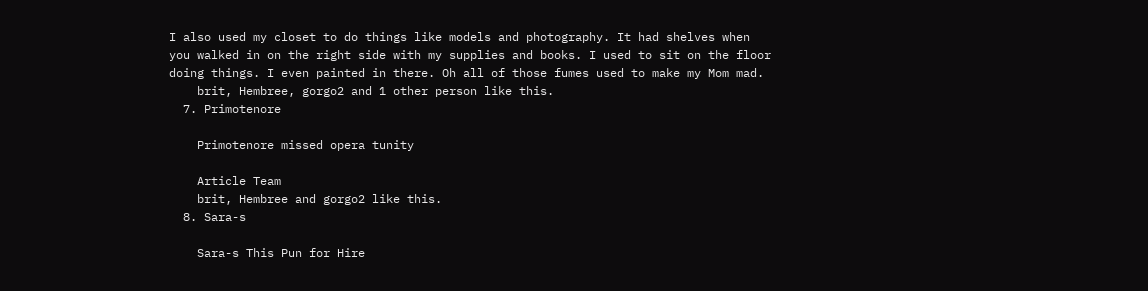I also used my closet to do things like models and photography. It had shelves when you walked in on the right side with my supplies and books. I used to sit on the floor doing things. I even painted in there. Oh all of those fumes used to make my Mom mad.
    brit, Hembree, gorgo2 and 1 other person like this.
  7. Primotenore

    Primotenore missed opera tunity

    Article Team
    brit, Hembree and gorgo2 like this.
  8. Sara-s

    Sara-s This Pun for Hire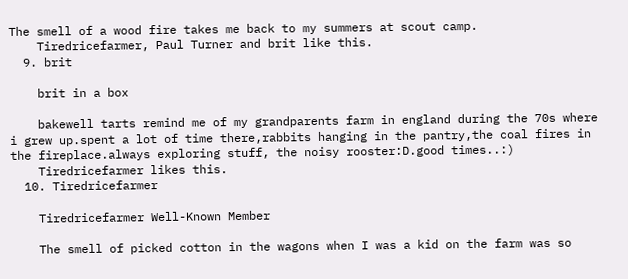The smell of a wood fire takes me back to my summers at scout camp.
    Tiredricefarmer, Paul Turner and brit like this.
  9. brit

    brit in a box

    bakewell tarts remind me of my grandparents farm in england during the 70s where i grew up.spent a lot of time there,rabbits hanging in the pantry,the coal fires in the fireplace.always exploring stuff, the noisy rooster:D.good times..:)
    Tiredricefarmer likes this.
  10. Tiredricefarmer

    Tiredricefarmer Well-Known Member

    The smell of picked cotton in the wagons when I was a kid on the farm was so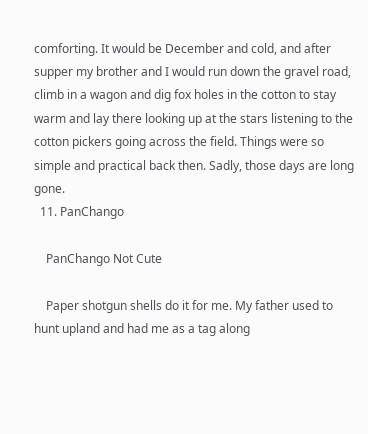comforting. It would be December and cold, and after supper my brother and I would run down the gravel road, climb in a wagon and dig fox holes in the cotton to stay warm and lay there looking up at the stars listening to the cotton pickers going across the field. Things were so simple and practical back then. Sadly, those days are long gone.
  11. PanChango

    PanChango Not Cute

    Paper shotgun shells do it for me. My father used to hunt upland and had me as a tag along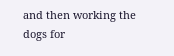and then working the dogs for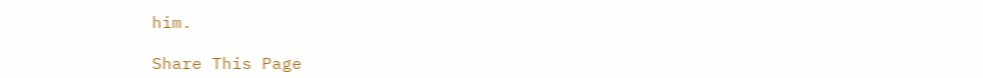him.

Share This Page